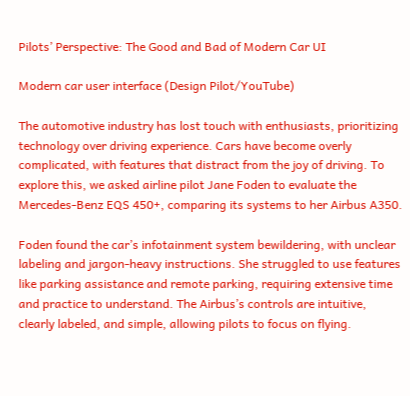Pilots’ Perspective: The Good and Bad of Modern Car UI

Modern car user interface (Design Pilot/YouTube)

The automotive industry has lost touch with enthusiasts, prioritizing technology over driving experience. Cars have become overly complicated, with features that distract from the joy of driving. To explore this, we asked airline pilot Jane Foden to evaluate the Mercedes-Benz EQS 450+, comparing its systems to her Airbus A350.

Foden found the car’s infotainment system bewildering, with unclear labeling and jargon-heavy instructions. She struggled to use features like parking assistance and remote parking, requiring extensive time and practice to understand. The Airbus’s controls are intuitive, clearly labeled, and simple, allowing pilots to focus on flying.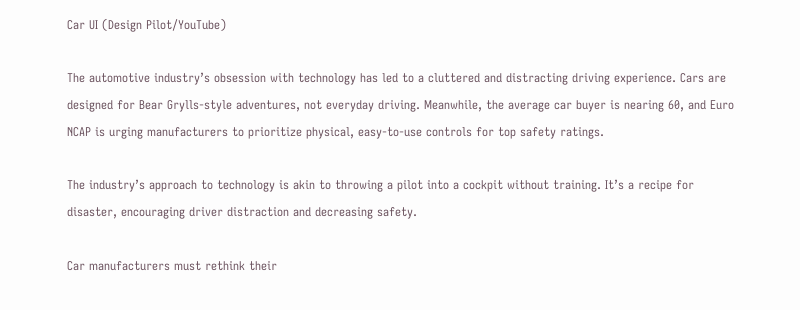Car UI (Design Pilot/YouTube)

The automotive industry’s obsession with technology has led to a cluttered and distracting driving experience. Cars are designed for Bear Grylls-style adventures, not everyday driving. Meanwhile, the average car buyer is nearing 60, and Euro NCAP is urging manufacturers to prioritize physical, easy-to-use controls for top safety ratings.

The industry’s approach to technology is akin to throwing a pilot into a cockpit without training. It’s a recipe for disaster, encouraging driver distraction and decreasing safety.

Car manufacturers must rethink their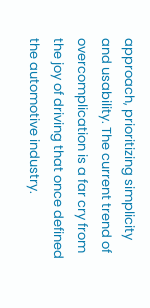approach, prioritizing simplicity and usability. The current trend of overcomplication is a far cry from the joy of driving that once defined the automotive industry.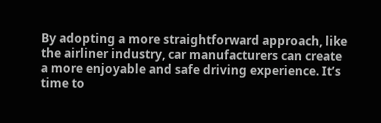By adopting a more straightforward approach, like the airliner industry, car manufacturers can create a more enjoyable and safe driving experience. It’s time to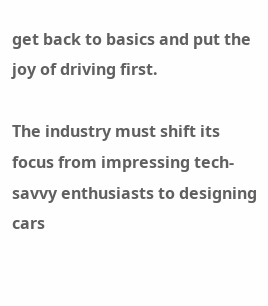get back to basics and put the joy of driving first.

The industry must shift its focus from impressing tech-savvy enthusiasts to designing cars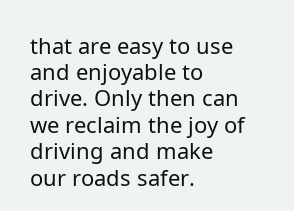that are easy to use and enjoyable to drive. Only then can we reclaim the joy of driving and make our roads safer.